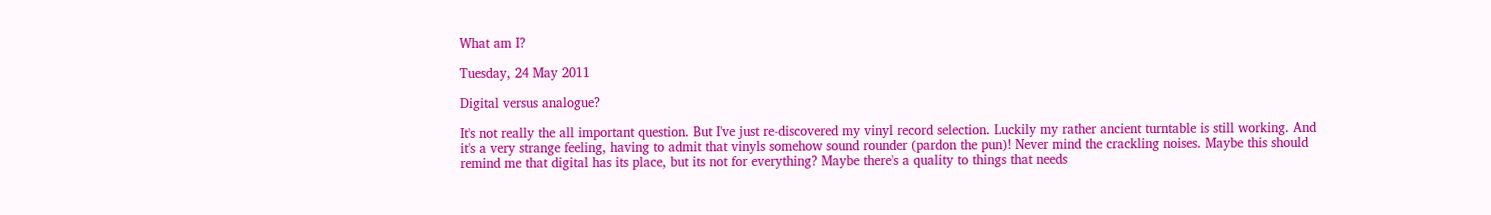What am I?

Tuesday, 24 May 2011

Digital versus analogue?

It's not really the all important question. But I've just re-discovered my vinyl record selection. Luckily my rather ancient turntable is still working. And it's a very strange feeling, having to admit that vinyls somehow sound rounder (pardon the pun)! Never mind the crackling noises. Maybe this should remind me that digital has its place, but its not for everything? Maybe there's a quality to things that needs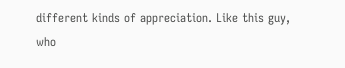different kinds of appreciation. Like this guy, who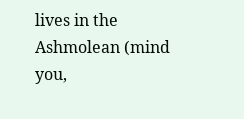lives in the Ashmolean (mind you,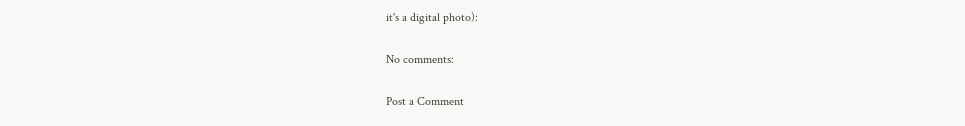it's a digital photo):

No comments:

Post a Comment